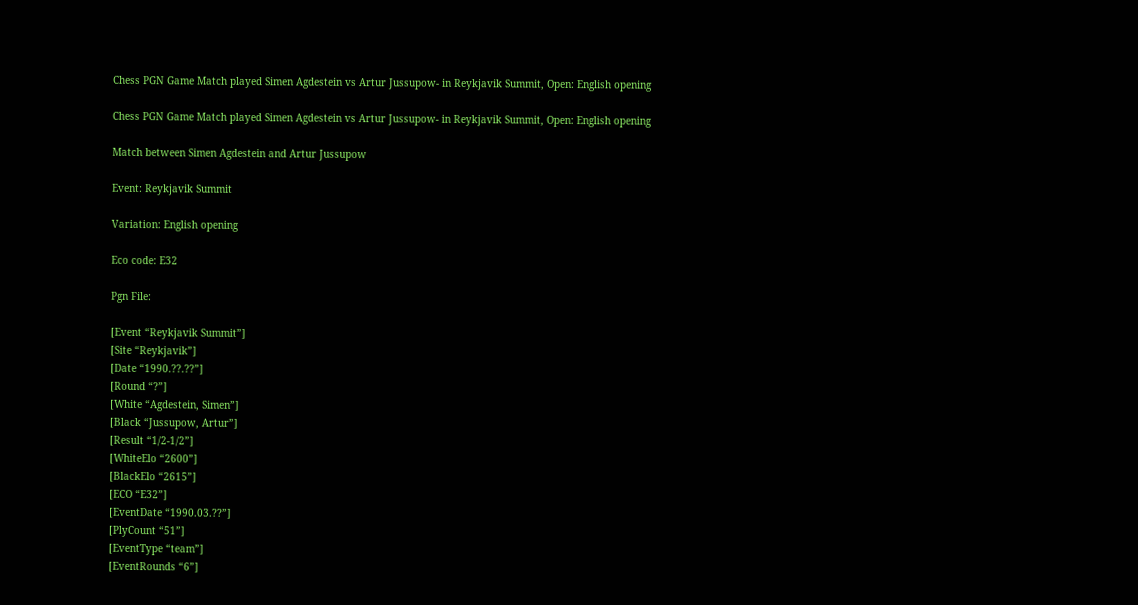Chess PGN Game Match played Simen Agdestein vs Artur Jussupow- in Reykjavik Summit, Open: English opening

Chess PGN Game Match played Simen Agdestein vs Artur Jussupow- in Reykjavik Summit, Open: English opening

Match between Simen Agdestein and Artur Jussupow

Event: Reykjavik Summit

Variation: English opening

Eco code: E32

Pgn File:

[Event “Reykjavik Summit”]
[Site “Reykjavik”]
[Date “1990.??.??”]
[Round “?”]
[White “Agdestein, Simen”]
[Black “Jussupow, Artur”]
[Result “1/2-1/2”]
[WhiteElo “2600”]
[BlackElo “2615”]
[ECO “E32”]
[EventDate “1990.03.??”]
[PlyCount “51”]
[EventType “team”]
[EventRounds “6”]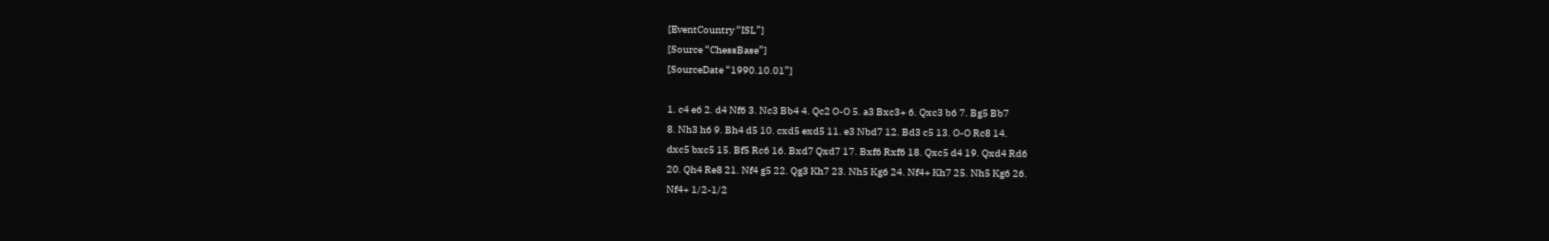[EventCountry “ISL”]
[Source “ChessBase”]
[SourceDate “1990.10.01”]

1. c4 e6 2. d4 Nf6 3. Nc3 Bb4 4. Qc2 O-O 5. a3 Bxc3+ 6. Qxc3 b6 7. Bg5 Bb7
8. Nh3 h6 9. Bh4 d5 10. cxd5 exd5 11. e3 Nbd7 12. Bd3 c5 13. O-O Rc8 14.
dxc5 bxc5 15. Bf5 Rc6 16. Bxd7 Qxd7 17. Bxf6 Rxf6 18. Qxc5 d4 19. Qxd4 Rd6
20. Qh4 Re8 21. Nf4 g5 22. Qg3 Kh7 23. Nh5 Kg6 24. Nf4+ Kh7 25. Nh5 Kg6 26.
Nf4+ 1/2-1/2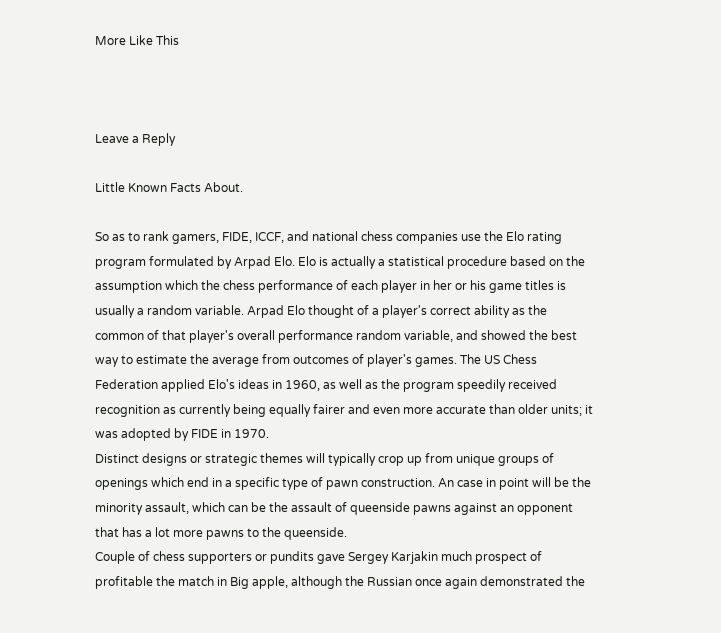More Like This



Leave a Reply

Little Known Facts About.

So as to rank gamers, FIDE, ICCF, and national chess companies use the Elo rating program formulated by Arpad Elo. Elo is actually a statistical procedure based on the assumption which the chess performance of each player in her or his game titles is usually a random variable. Arpad Elo thought of a player's correct ability as the common of that player's overall performance random variable, and showed the best way to estimate the average from outcomes of player's games. The US Chess Federation applied Elo's ideas in 1960, as well as the program speedily received recognition as currently being equally fairer and even more accurate than older units; it was adopted by FIDE in 1970.
Distinct designs or strategic themes will typically crop up from unique groups of openings which end in a specific type of pawn construction. An case in point will be the minority assault, which can be the assault of queenside pawns against an opponent that has a lot more pawns to the queenside.
Couple of chess supporters or pundits gave Sergey Karjakin much prospect of profitable the match in Big apple, although the Russian once again demonstrated the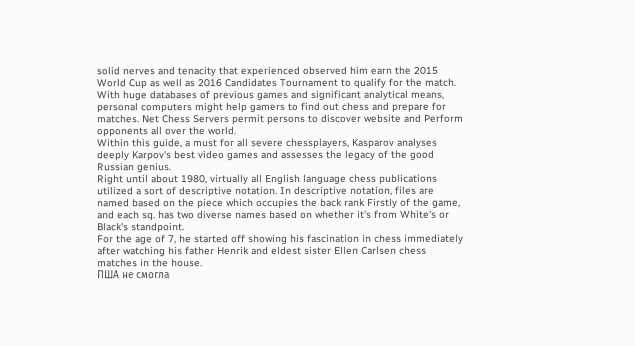solid nerves and tenacity that experienced observed him earn the 2015 World Cup as well as 2016 Candidates Tournament to qualify for the match.
With huge databases of previous games and significant analytical means, personal computers might help gamers to find out chess and prepare for matches. Net Chess Servers permit persons to discover website and Perform opponents all over the world.
Within this guide, a must for all severe chessplayers, Kasparov analyses deeply Karpov's best video games and assesses the legacy of the good Russian genius.
Right until about 1980, virtually all English language chess publications utilized a sort of descriptive notation. In descriptive notation, files are named based on the piece which occupies the back rank Firstly of the game, and each sq. has two diverse names based on whether it's from White's or Black's standpoint.
For the age of 7, he started off showing his fascination in chess immediately after watching his father Henrik and eldest sister Ellen Carlsen chess matches in the house.
ПША не смогла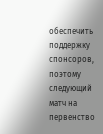обеспечить поддержку спонсоров, поэтому следующий матч на первенство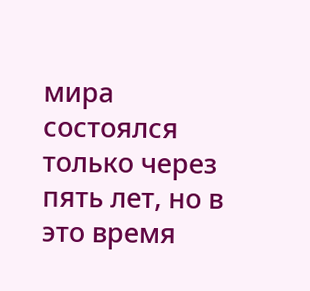мира состоялся только через пять лет, но в это время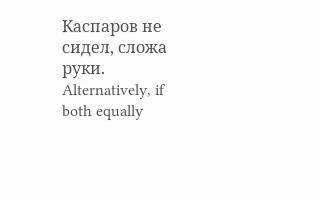Каспаров не сидел, сложа руки.
Alternatively, if both equally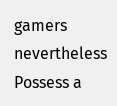gamers nevertheless Possess a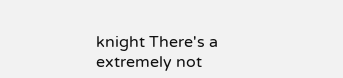knight There's a extremely not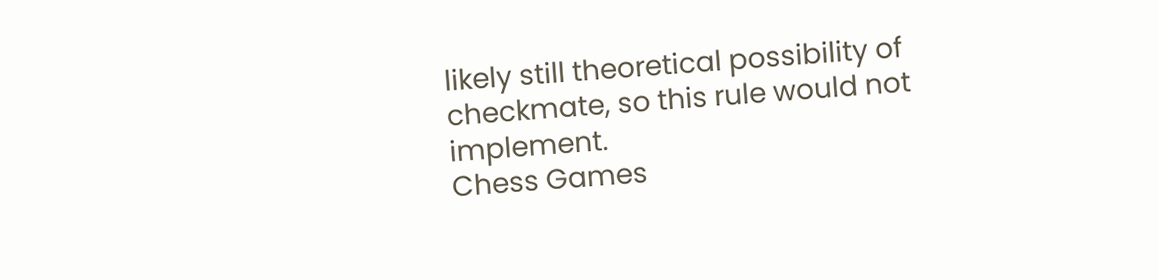likely still theoretical possibility of checkmate, so this rule would not implement.
Chess Games